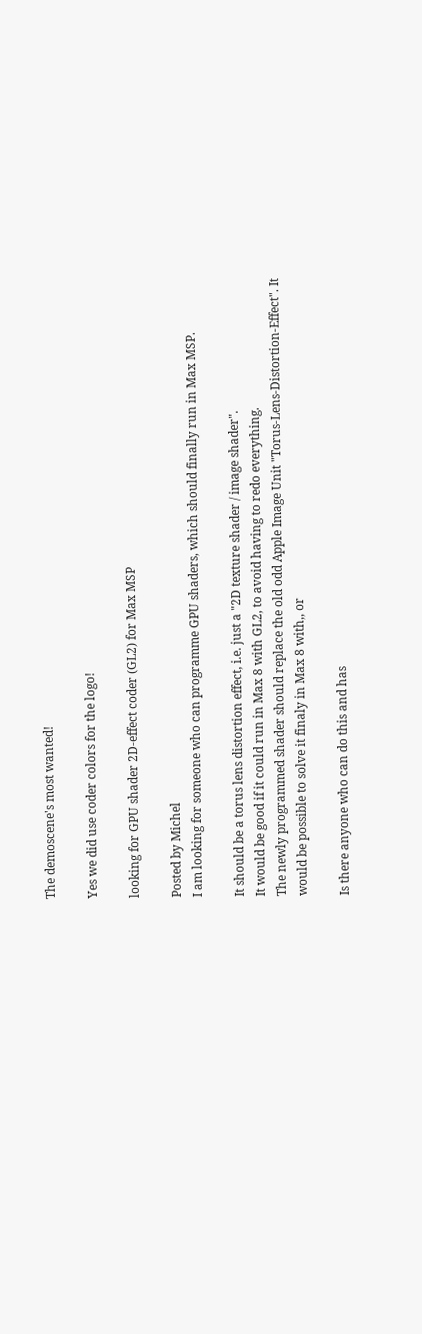The demoscene's most wanted!

Yes we did use coder colors for the logo!

looking for GPU shader 2D-effect coder (GL2) for Max MSP

Posted by Michel
I am looking for someone who can programme GPU shaders, which should finally run in Max MSP.

It should be a torus lens distortion effect, i.e. just a "2D texture shader / image shader".
It would be good if it could run in Max 8 with GL2, to avoid having to redo everything.
The newly programmed shader should replace the old odd Apple Image Unit "Torus-Lens-Distortion-Effect". It would be possible to solve it finaly in Max 8 with,, or

Is there anyone who can do this and has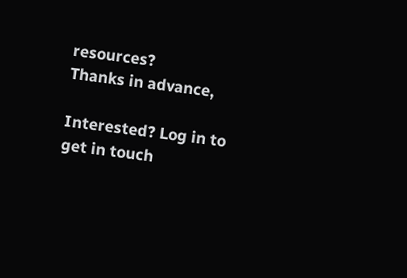resources?
Thanks in advance,

Interested? Log in to get in touch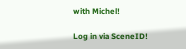with Michel!

Log in via SceneID!